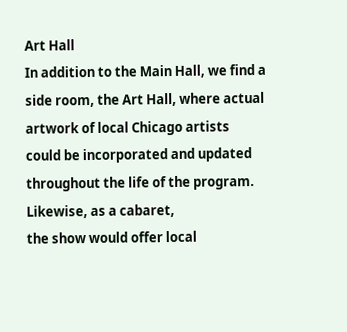Art Hall
In addition to the Main Hall, we find a side room, the Art Hall, where actual artwork of local Chicago artists
could be incorporated and updated throughout the life of the program.  Likewise, as a cabaret,
the show would offer local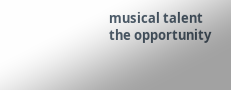musical talent the opportunity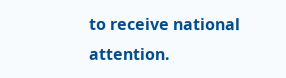to receive national attention.